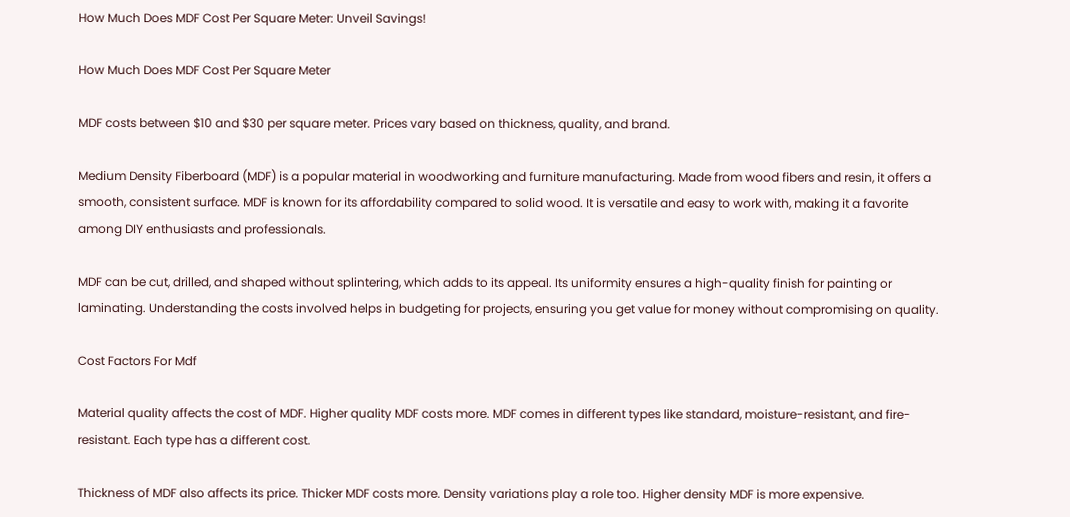How Much Does MDF Cost Per Square Meter: Unveil Savings!

How Much Does MDF Cost Per Square Meter

MDF costs between $10 and $30 per square meter. Prices vary based on thickness, quality, and brand.

Medium Density Fiberboard (MDF) is a popular material in woodworking and furniture manufacturing. Made from wood fibers and resin, it offers a smooth, consistent surface. MDF is known for its affordability compared to solid wood. It is versatile and easy to work with, making it a favorite among DIY enthusiasts and professionals.

MDF can be cut, drilled, and shaped without splintering, which adds to its appeal. Its uniformity ensures a high-quality finish for painting or laminating. Understanding the costs involved helps in budgeting for projects, ensuring you get value for money without compromising on quality.

Cost Factors For Mdf

Material quality affects the cost of MDF. Higher quality MDF costs more. MDF comes in different types like standard, moisture-resistant, and fire-resistant. Each type has a different cost.

Thickness of MDF also affects its price. Thicker MDF costs more. Density variations play a role too. Higher density MDF is more expensive.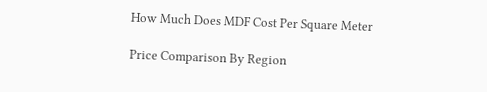How Much Does MDF Cost Per Square Meter

Price Comparison By Region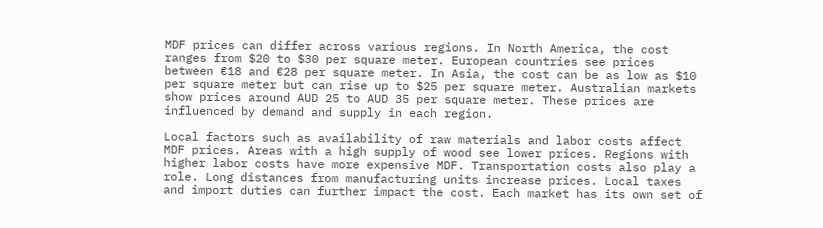MDF prices can differ across various regions. In North America, the cost ranges from $20 to $30 per square meter. European countries see prices between €18 and €28 per square meter. In Asia, the cost can be as low as $10 per square meter but can rise up to $25 per square meter. Australian markets show prices around AUD 25 to AUD 35 per square meter. These prices are influenced by demand and supply in each region.

Local factors such as availability of raw materials and labor costs affect MDF prices. Areas with a high supply of wood see lower prices. Regions with higher labor costs have more expensive MDF. Transportation costs also play a role. Long distances from manufacturing units increase prices. Local taxes and import duties can further impact the cost. Each market has its own set of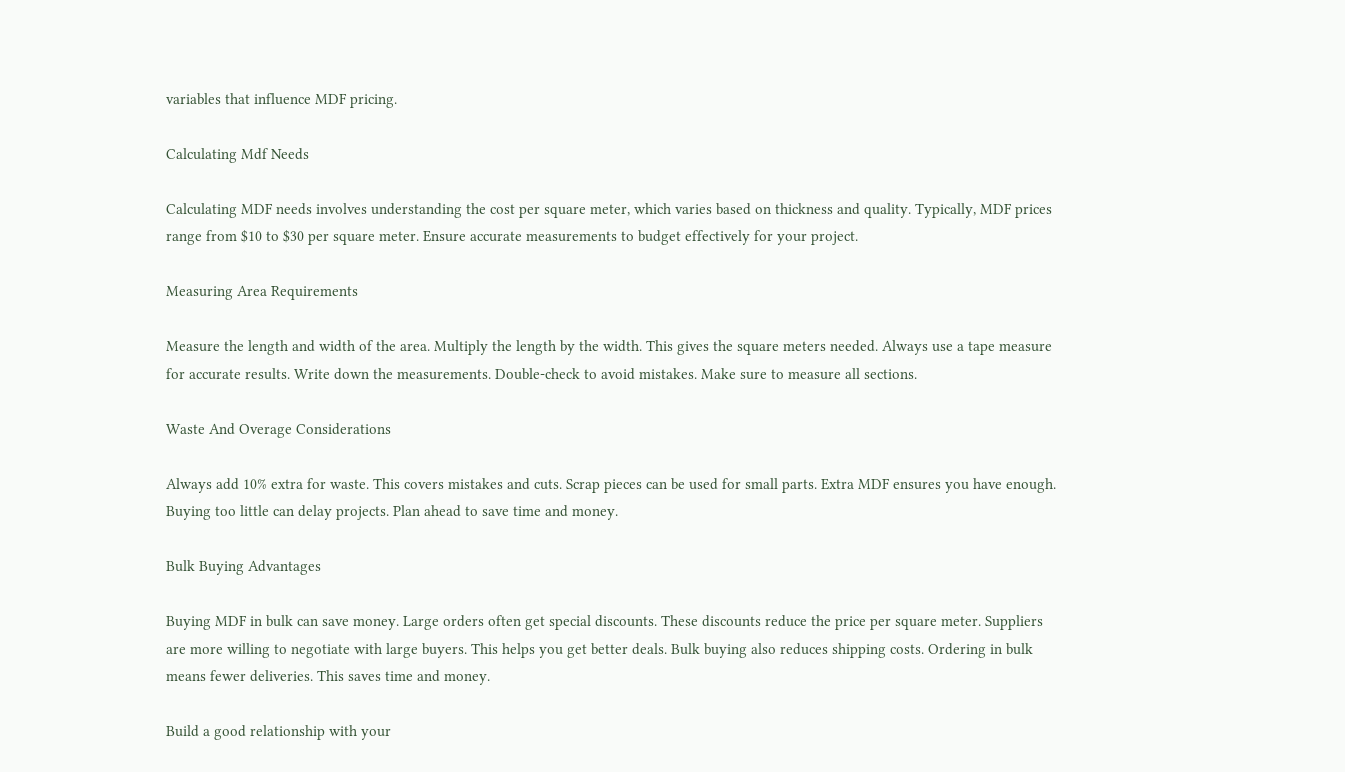variables that influence MDF pricing.

Calculating Mdf Needs

Calculating MDF needs involves understanding the cost per square meter, which varies based on thickness and quality. Typically, MDF prices range from $10 to $30 per square meter. Ensure accurate measurements to budget effectively for your project.

Measuring Area Requirements

Measure the length and width of the area. Multiply the length by the width. This gives the square meters needed. Always use a tape measure for accurate results. Write down the measurements. Double-check to avoid mistakes. Make sure to measure all sections.

Waste And Overage Considerations

Always add 10% extra for waste. This covers mistakes and cuts. Scrap pieces can be used for small parts. Extra MDF ensures you have enough. Buying too little can delay projects. Plan ahead to save time and money.

Bulk Buying Advantages

Buying MDF in bulk can save money. Large orders often get special discounts. These discounts reduce the price per square meter. Suppliers are more willing to negotiate with large buyers. This helps you get better deals. Bulk buying also reduces shipping costs. Ordering in bulk means fewer deliveries. This saves time and money.

Build a good relationship with your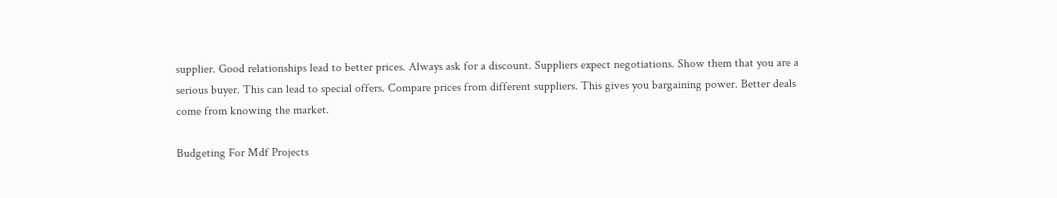supplier. Good relationships lead to better prices. Always ask for a discount. Suppliers expect negotiations. Show them that you are a serious buyer. This can lead to special offers. Compare prices from different suppliers. This gives you bargaining power. Better deals come from knowing the market.

Budgeting For Mdf Projects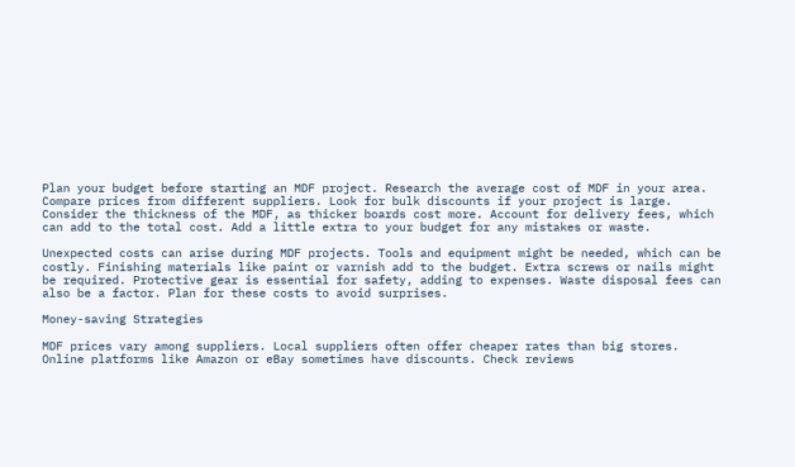Plan your budget before starting an MDF project. Research the average cost of MDF in your area. Compare prices from different suppliers. Look for bulk discounts if your project is large. Consider the thickness of the MDF, as thicker boards cost more. Account for delivery fees, which can add to the total cost. Add a little extra to your budget for any mistakes or waste.

Unexpected costs can arise during MDF projects. Tools and equipment might be needed, which can be costly. Finishing materials like paint or varnish add to the budget. Extra screws or nails might be required. Protective gear is essential for safety, adding to expenses. Waste disposal fees can also be a factor. Plan for these costs to avoid surprises.

Money-saving Strategies

MDF prices vary among suppliers. Local suppliers often offer cheaper rates than big stores. Online platforms like Amazon or eBay sometimes have discounts. Check reviews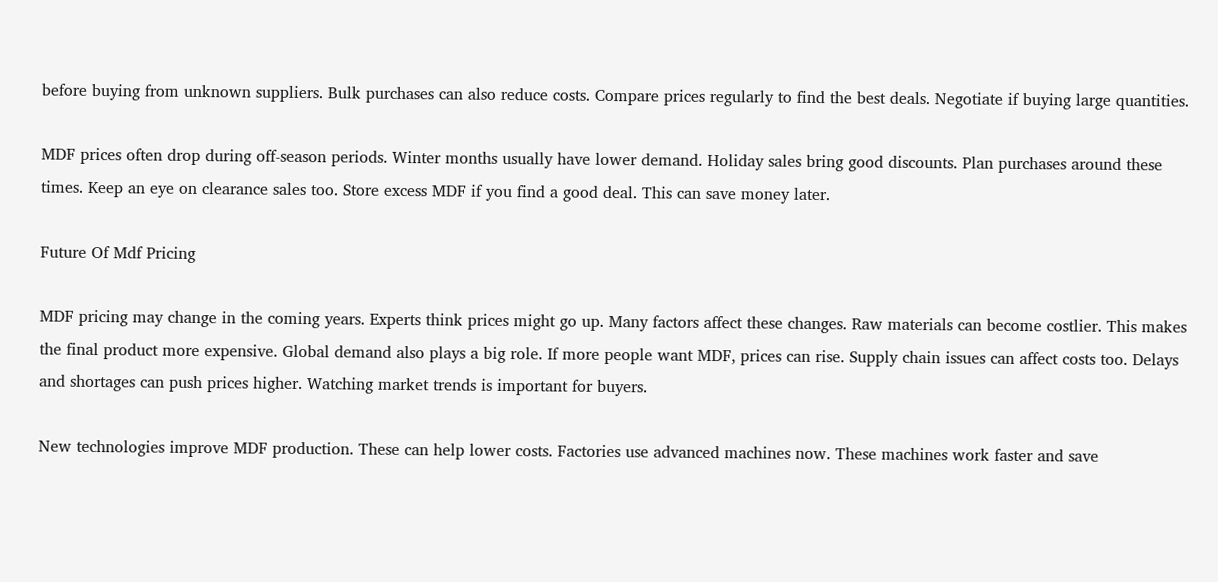before buying from unknown suppliers. Bulk purchases can also reduce costs. Compare prices regularly to find the best deals. Negotiate if buying large quantities.

MDF prices often drop during off-season periods. Winter months usually have lower demand. Holiday sales bring good discounts. Plan purchases around these times. Keep an eye on clearance sales too. Store excess MDF if you find a good deal. This can save money later.

Future Of Mdf Pricing

MDF pricing may change in the coming years. Experts think prices might go up. Many factors affect these changes. Raw materials can become costlier. This makes the final product more expensive. Global demand also plays a big role. If more people want MDF, prices can rise. Supply chain issues can affect costs too. Delays and shortages can push prices higher. Watching market trends is important for buyers.

New technologies improve MDF production. These can help lower costs. Factories use advanced machines now. These machines work faster and save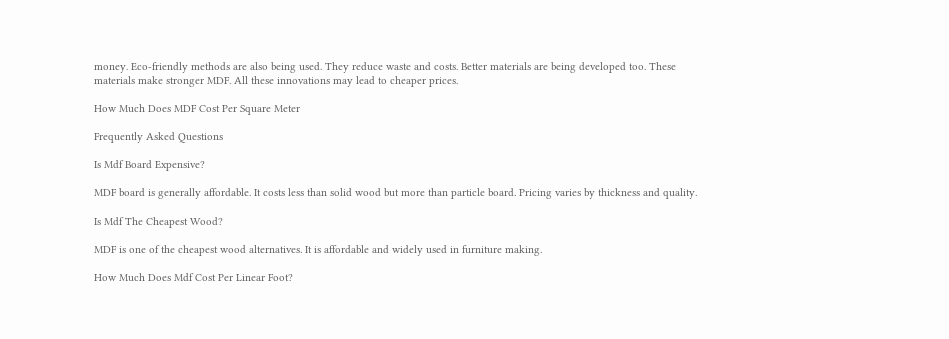money. Eco-friendly methods are also being used. They reduce waste and costs. Better materials are being developed too. These materials make stronger MDF. All these innovations may lead to cheaper prices.

How Much Does MDF Cost Per Square Meter

Frequently Asked Questions

Is Mdf Board Expensive?

MDF board is generally affordable. It costs less than solid wood but more than particle board. Pricing varies by thickness and quality.

Is Mdf The Cheapest Wood?

MDF is one of the cheapest wood alternatives. It is affordable and widely used in furniture making.

How Much Does Mdf Cost Per Linear Foot?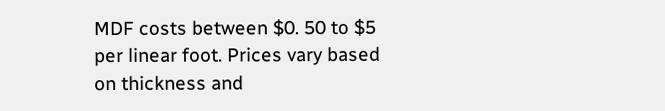MDF costs between $0. 50 to $5 per linear foot. Prices vary based on thickness and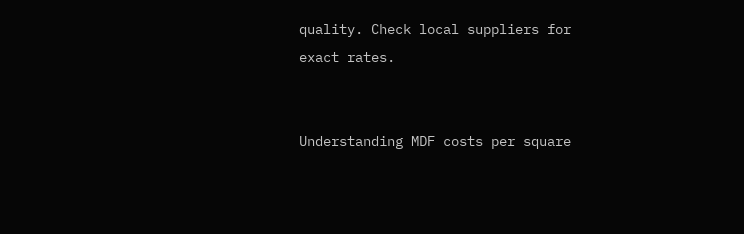quality. Check local suppliers for exact rates.


Understanding MDF costs per square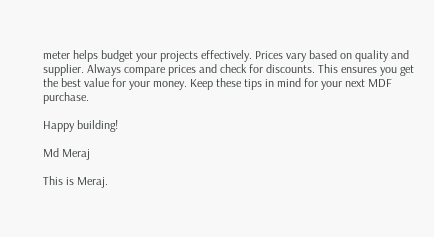meter helps budget your projects effectively. Prices vary based on quality and supplier. Always compare prices and check for discounts. This ensures you get the best value for your money. Keep these tips in mind for your next MDF purchase.

Happy building!

Md Meraj

This is Meraj.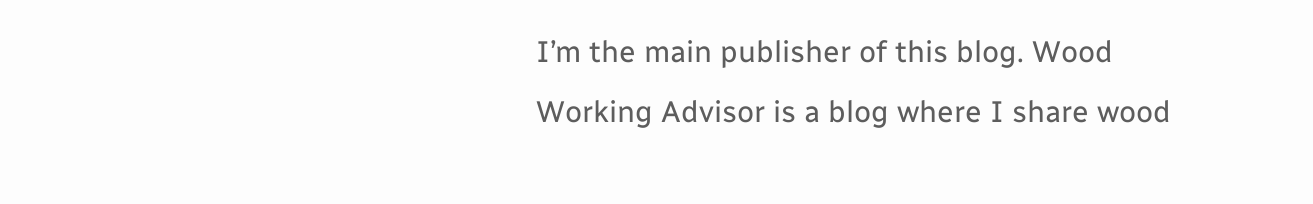I’m the main publisher of this blog. Wood Working Advisor is a blog where I share wood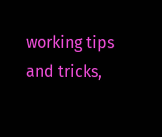working tips and tricks,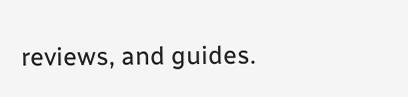reviews, and guides.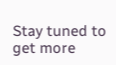Stay tuned to get more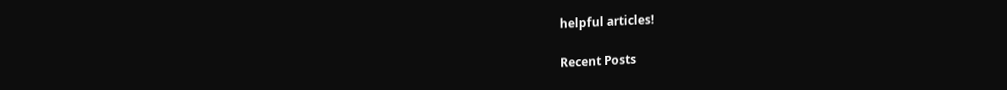helpful articles!

Recent Posts